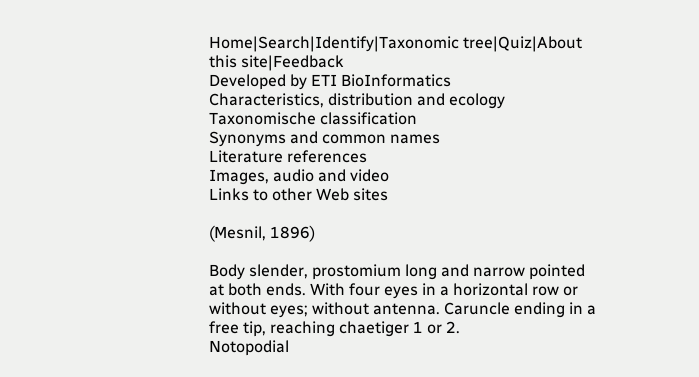Home|Search|Identify|Taxonomic tree|Quiz|About this site|Feedback
Developed by ETI BioInformatics
Characteristics, distribution and ecology
Taxonomische classification
Synonyms and common names
Literature references
Images, audio and video
Links to other Web sites

(Mesnil, 1896)

Body slender, prostomium long and narrow pointed at both ends. With four eyes in a horizontal row or without eyes; without antenna. Caruncle ending in a free tip, reaching chaetiger 1 or 2.
Notopodial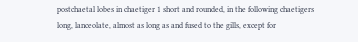postchaetal lobes in chaetiger 1 short and rounded, in the following chaetigers long, lanceolate, almost as long as and fused to the gills, except for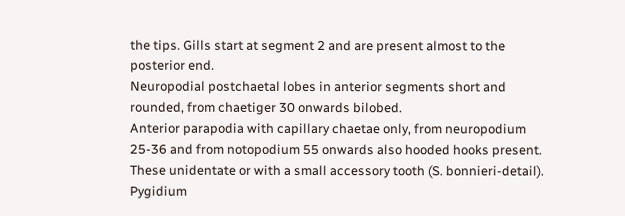the tips. Gills start at segment 2 and are present almost to the posterior end.
Neuropodial postchaetal lobes in anterior segments short and rounded, from chaetiger 30 onwards bilobed.
Anterior parapodia with capillary chaetae only, from neuropodium 25-36 and from notopodium 55 onwards also hooded hooks present. These unidentate or with a small accessory tooth (S. bonnieri-detail).
Pygidium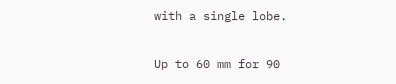with a single lobe.

Up to 60 mm for 90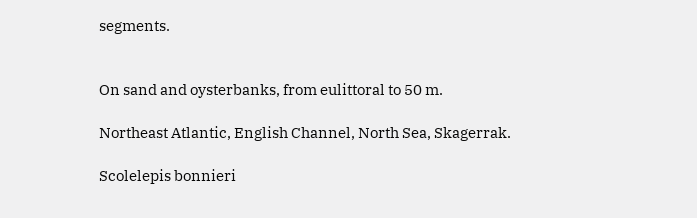segments.


On sand and oysterbanks, from eulittoral to 50 m.

Northeast Atlantic, English Channel, North Sea, Skagerrak.

Scolelepis bonnieri